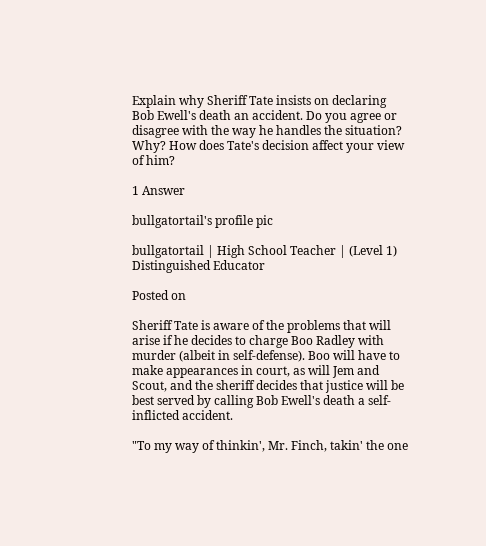Explain why Sheriff Tate insists on declaring Bob Ewell's death an accident. Do you agree or disagree with the way he handles the situation? Why? How does Tate's decision affect your view of him?

1 Answer

bullgatortail's profile pic

bullgatortail | High School Teacher | (Level 1) Distinguished Educator

Posted on

Sheriff Tate is aware of the problems that will arise if he decides to charge Boo Radley with murder (albeit in self-defense). Boo will have to make appearances in court, as will Jem and Scout, and the sheriff decides that justice will be best served by calling Bob Ewell's death a self-inflicted accident.

"To my way of thinkin', Mr. Finch, takin' the one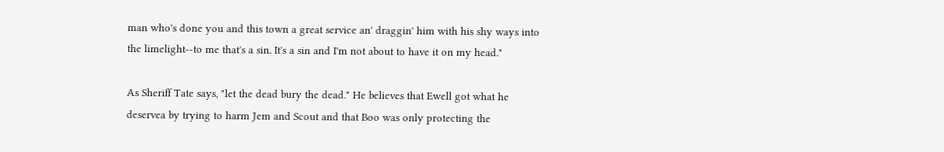man who's done you and this town a great service an' draggin' him with his shy ways into the limelight--to me that's a sin. It's a sin and I'm not about to have it on my head."

As Sheriff Tate says, "let the dead bury the dead." He believes that Ewell got what he deservea by trying to harm Jem and Scout and that Boo was only protecting the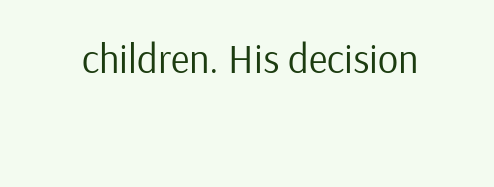children. His decision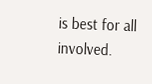is best for all involved.